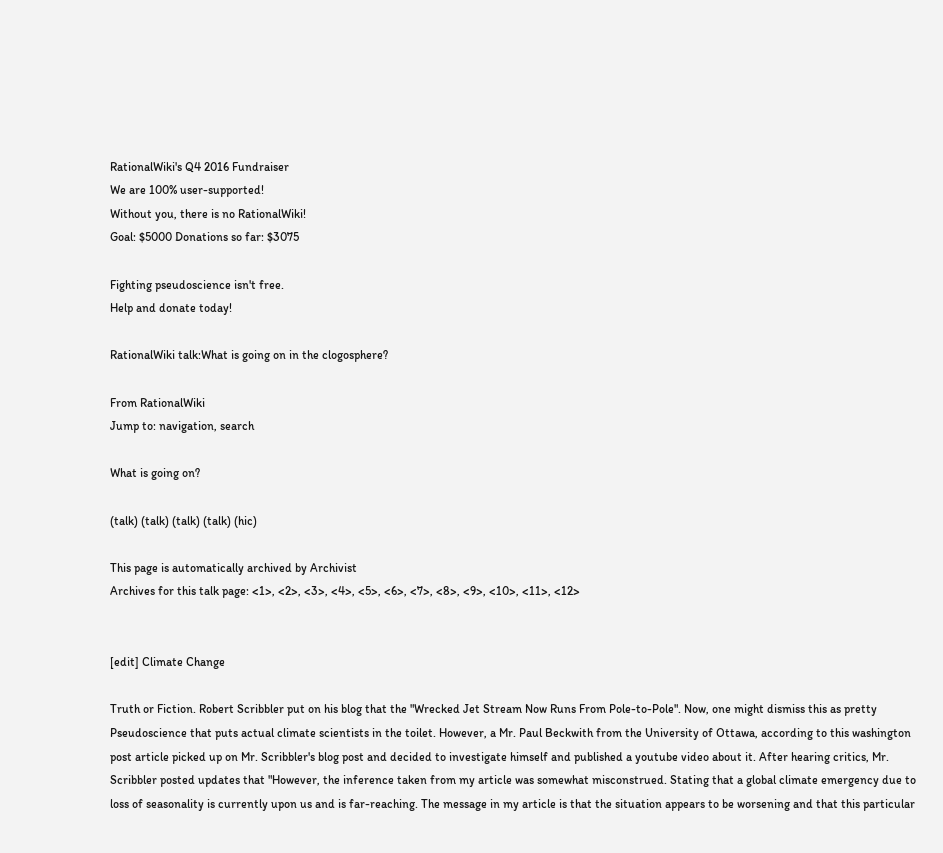RationalWiki's Q4 2016 Fundraiser
We are 100% user-supported!
Without you, there is no RationalWiki!
Goal: $5000 Donations so far: $3075

Fighting pseudoscience isn't free.
Help and donate today!

RationalWiki talk:What is going on in the clogosphere?

From RationalWiki
Jump to: navigation, search

What is going on?

(talk) (talk) (talk) (talk) (hic)

This page is automatically archived by Archivist
Archives for this talk page: <1>, <2>, <3>, <4>, <5>, <6>, <7>, <8>, <9>, <10>, <11>, <12>


[edit] Climate Change

Truth or Fiction. Robert Scribbler put on his blog that the "Wrecked Jet Stream Now Runs From Pole-to-Pole". Now, one might dismiss this as pretty Pseudoscience that puts actual climate scientists in the toilet. However, a Mr. Paul Beckwith from the University of Ottawa, according to this washington post article picked up on Mr. Scribbler's blog post and decided to investigate himself and published a youtube video about it. After hearing critics, Mr. Scribbler posted updates that "However, the inference taken from my article was somewhat misconstrued. Stating that a global climate emergency due to loss of seasonality is currently upon us and is far-reaching. The message in my article is that the situation appears to be worsening and that this particular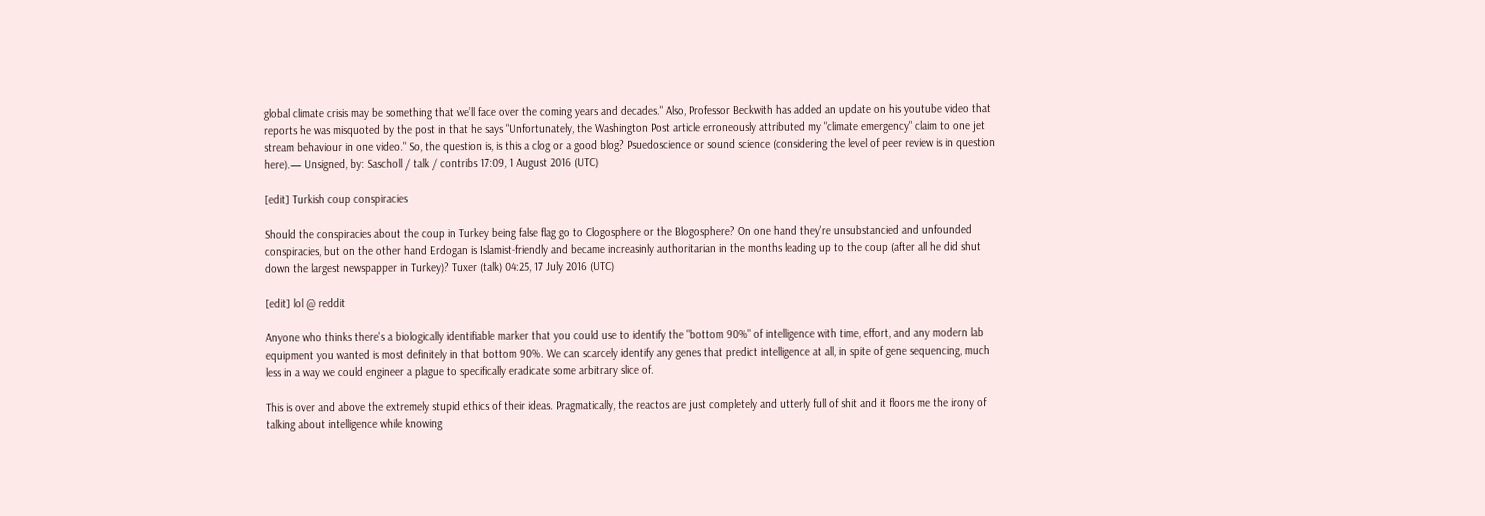global climate crisis may be something that we’ll face over the coming years and decades." Also, Professor Beckwith has added an update on his youtube video that reports he was misquoted by the post in that he says "Unfortunately, the Washington Post article erroneously attributed my "climate emergency" claim to one jet stream behaviour in one video." So, the question is, is this a clog or a good blog? Psuedoscience or sound science (considering the level of peer review is in question here).— Unsigned, by: Sascholl / talk / contribs 17:09, 1 August 2016 (UTC)

[edit] Turkish coup conspiracies

Should the conspiracies about the coup in Turkey being false flag go to Clogosphere or the Blogosphere? On one hand they're unsubstancied and unfounded conspiracies, but on the other hand Erdogan is Islamist-friendly and became increasinly authoritarian in the months leading up to the coup (after all he did shut down the largest newspapper in Turkey)? Tuxer (talk) 04:25, 17 July 2016 (UTC)

[edit] lol @ reddit

Anyone who thinks there's a biologically identifiable marker that you could use to identify the "bottom 90%" of intelligence with time, effort, and any modern lab equipment you wanted is most definitely in that bottom 90%. We can scarcely identify any genes that predict intelligence at all, in spite of gene sequencing, much less in a way we could engineer a plague to specifically eradicate some arbitrary slice of.

This is over and above the extremely stupid ethics of their ideas. Pragmatically, the reactos are just completely and utterly full of shit and it floors me the irony of talking about intelligence while knowing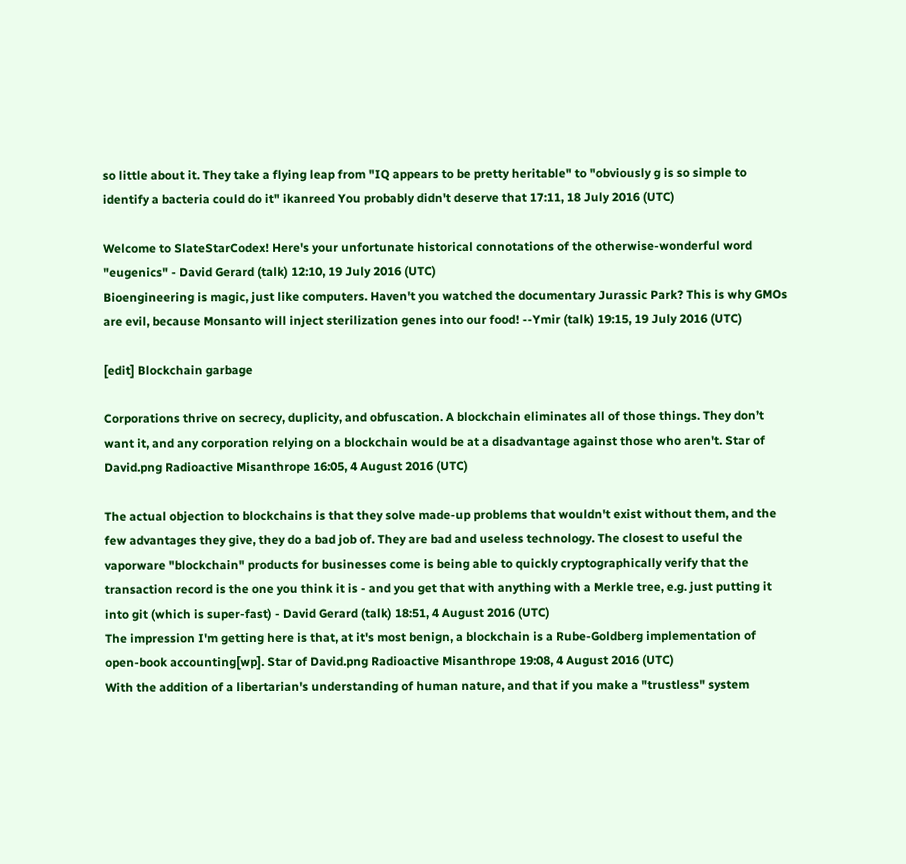so little about it. They take a flying leap from "IQ appears to be pretty heritable" to "obviously g is so simple to identify a bacteria could do it" ikanreed You probably didn't deserve that 17:11, 18 July 2016 (UTC)

Welcome to SlateStarCodex! Here's your unfortunate historical connotations of the otherwise-wonderful word "eugenics" - David Gerard (talk) 12:10, 19 July 2016 (UTC)
Bioengineering is magic, just like computers. Haven't you watched the documentary Jurassic Park? This is why GMOs are evil, because Monsanto will inject sterilization genes into our food! --Ymir (talk) 19:15, 19 July 2016 (UTC)

[edit] Blockchain garbage

Corporations thrive on secrecy, duplicity, and obfuscation. A blockchain eliminates all of those things. They don’t want it, and any corporation relying on a blockchain would be at a disadvantage against those who aren't. Star of David.png Radioactive Misanthrope 16:05, 4 August 2016 (UTC)

The actual objection to blockchains is that they solve made-up problems that wouldn't exist without them, and the few advantages they give, they do a bad job of. They are bad and useless technology. The closest to useful the vaporware "blockchain" products for businesses come is being able to quickly cryptographically verify that the transaction record is the one you think it is - and you get that with anything with a Merkle tree, e.g. just putting it into git (which is super-fast) - David Gerard (talk) 18:51, 4 August 2016 (UTC)
The impression I'm getting here is that, at it's most benign, a blockchain is a Rube-Goldberg implementation of open-book accounting[wp]. Star of David.png Radioactive Misanthrope 19:08, 4 August 2016 (UTC)
With the addition of a libertarian's understanding of human nature, and that if you make a "trustless" system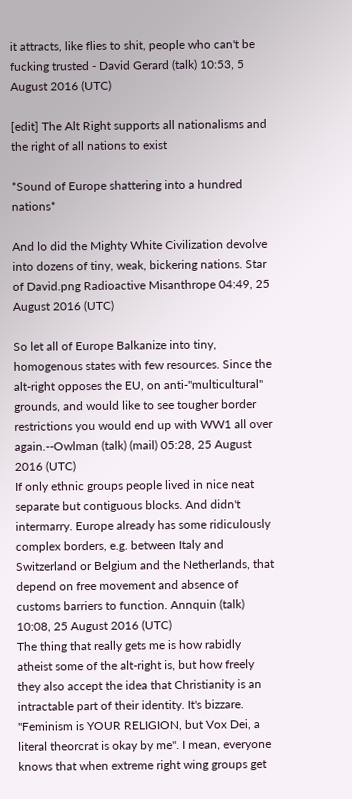it attracts, like flies to shit, people who can't be fucking trusted - David Gerard (talk) 10:53, 5 August 2016 (UTC)

[edit] The Alt Right supports all nationalisms and the right of all nations to exist

*Sound of Europe shattering into a hundred nations*

And lo did the Mighty White Civilization devolve into dozens of tiny, weak, bickering nations. Star of David.png Radioactive Misanthrope 04:49, 25 August 2016 (UTC)

So let all of Europe Balkanize into tiny, homogenous states with few resources. Since the alt-right opposes the EU, on anti-"multicultural" grounds, and would like to see tougher border restrictions you would end up with WW1 all over again.--Owlman (talk) (mail) 05:28, 25 August 2016 (UTC)
If only ethnic groups people lived in nice neat separate but contiguous blocks. And didn't intermarry. Europe already has some ridiculously complex borders, e.g. between Italy and Switzerland or Belgium and the Netherlands, that depend on free movement and absence of customs barriers to function. Annquin (talk) 10:08, 25 August 2016 (UTC)
The thing that really gets me is how rabidly atheist some of the alt-right is, but how freely they also accept the idea that Christianity is an intractable part of their identity. It's bizzare. "Feminism is YOUR RELIGION, but Vox Dei, a literal theorcrat is okay by me". I mean, everyone knows that when extreme right wing groups get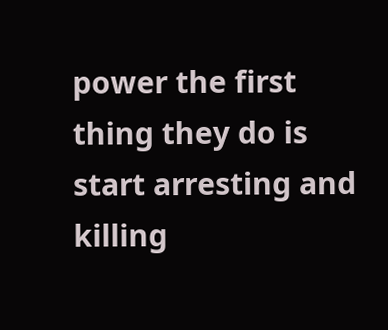power the first thing they do is start arresting and killing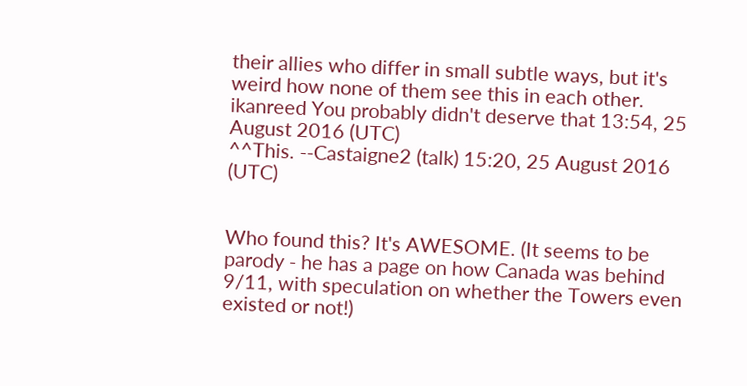their allies who differ in small subtle ways, but it's weird how none of them see this in each other. ikanreed You probably didn't deserve that 13:54, 25 August 2016 (UTC)
^^This. --Castaigne2 (talk) 15:20, 25 August 2016 (UTC)


Who found this? It's AWESOME. (It seems to be parody - he has a page on how Canada was behind 9/11, with speculation on whether the Towers even existed or not!)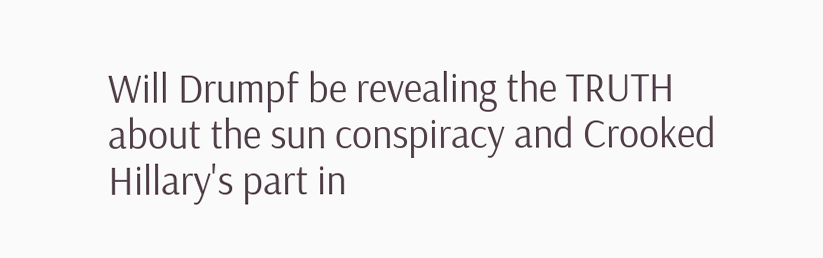Will Drumpf be revealing the TRUTH about the sun conspiracy and Crooked Hillary's part in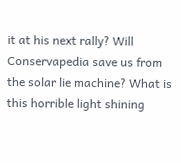it at his next rally? Will Conservapedia save us from the solar lie machine? What is this horrible light shining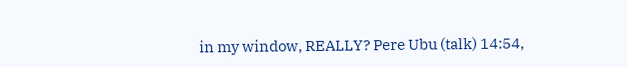in my window, REALLY? Pere Ubu (talk) 14:54,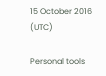15 October 2016 (UTC)

Personal tools